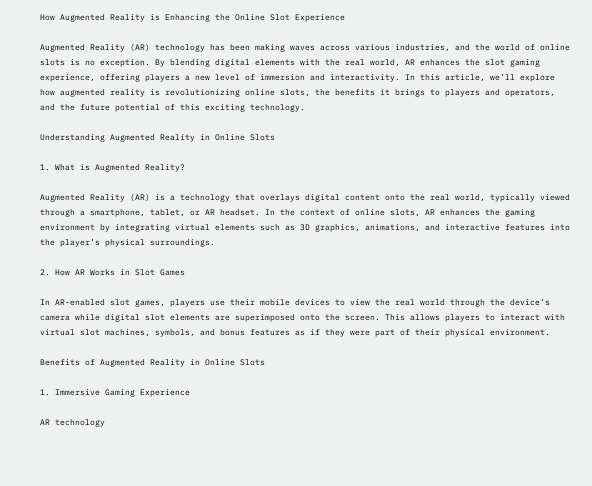How Augmented Reality is Enhancing the Online Slot Experience

Augmented Reality (AR) technology has been making waves across various industries, and the world of online slots is no exception. By blending digital elements with the real world, AR enhances the slot gaming experience, offering players a new level of immersion and interactivity. In this article, we’ll explore how augmented reality is revolutionizing online slots, the benefits it brings to players and operators, and the future potential of this exciting technology.

Understanding Augmented Reality in Online Slots

1. What is Augmented Reality?

Augmented Reality (AR) is a technology that overlays digital content onto the real world, typically viewed through a smartphone, tablet, or AR headset. In the context of online slots, AR enhances the gaming environment by integrating virtual elements such as 3D graphics, animations, and interactive features into the player’s physical surroundings.

2. How AR Works in Slot Games

In AR-enabled slot games, players use their mobile devices to view the real world through the device’s camera while digital slot elements are superimposed onto the screen. This allows players to interact with virtual slot machines, symbols, and bonus features as if they were part of their physical environment.

Benefits of Augmented Reality in Online Slots

1. Immersive Gaming Experience

AR technology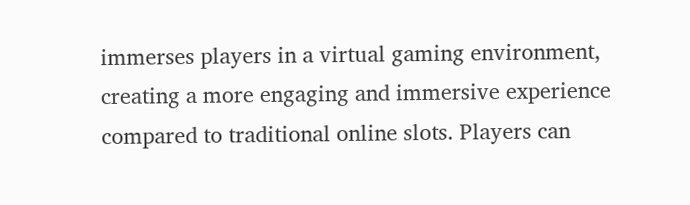immerses players in a virtual gaming environment, creating a more engaging and immersive experience compared to traditional online slots. Players can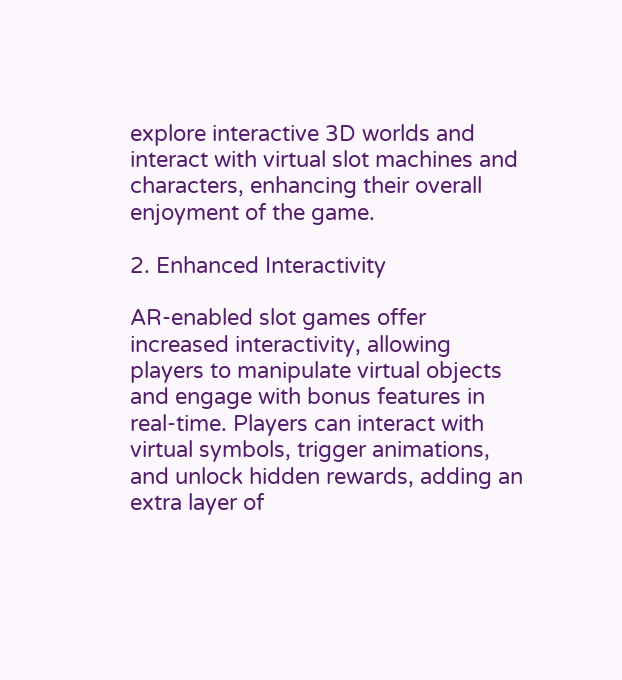explore interactive 3D worlds and interact with virtual slot machines and characters, enhancing their overall enjoyment of the game.

2. Enhanced Interactivity

AR-enabled slot games offer increased interactivity, allowing players to manipulate virtual objects and engage with bonus features in real-time. Players can interact with virtual symbols, trigger animations, and unlock hidden rewards, adding an extra layer of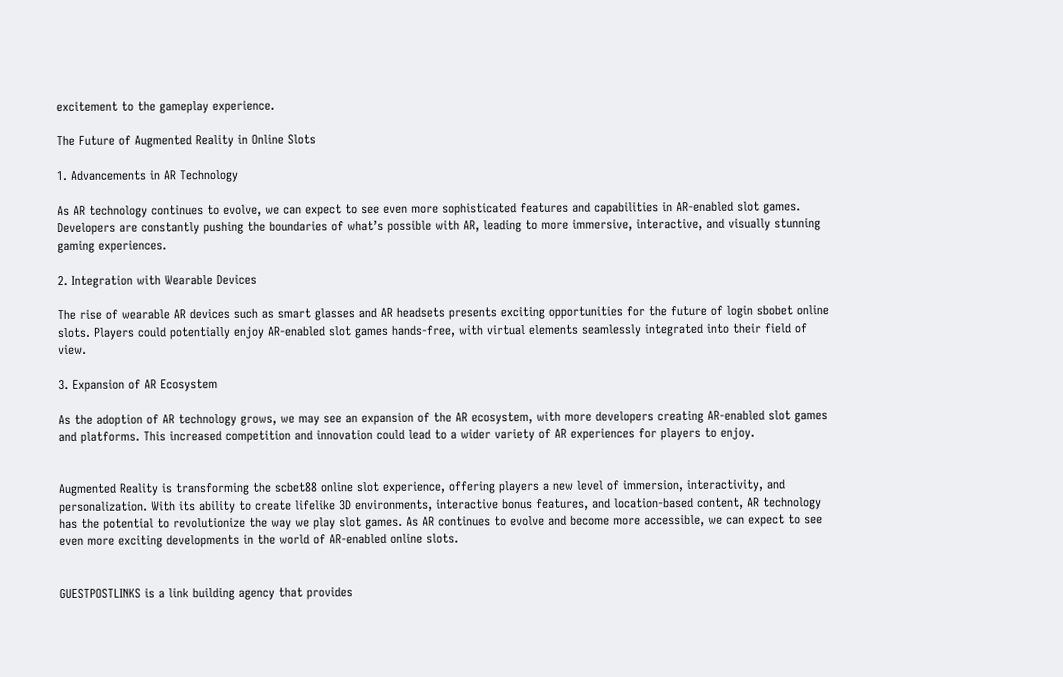excitement to the gameplay experience.

The Future of Augmented Reality in Online Slots

1. Advancements in AR Technology

As AR technology continues to evolve, we can expect to see even more sophisticated features and capabilities in AR-enabled slot games. Developers are constantly pushing the boundaries of what’s possible with AR, leading to more immersive, interactive, and visually stunning gaming experiences.

2. Integration with Wearable Devices

The rise of wearable AR devices such as smart glasses and AR headsets presents exciting opportunities for the future of login sbobet online slots. Players could potentially enjoy AR-enabled slot games hands-free, with virtual elements seamlessly integrated into their field of view.

3. Expansion of AR Ecosystem

As the adoption of AR technology grows, we may see an expansion of the AR ecosystem, with more developers creating AR-enabled slot games and platforms. This increased competition and innovation could lead to a wider variety of AR experiences for players to enjoy.


Augmented Reality is transforming the scbet88 online slot experience, offering players a new level of immersion, interactivity, and personalization. With its ability to create lifelike 3D environments, interactive bonus features, and location-based content, AR technology has the potential to revolutionize the way we play slot games. As AR continues to evolve and become more accessible, we can expect to see even more exciting developments in the world of AR-enabled online slots.


GUESTPOSTLINKS is a link building agency that provides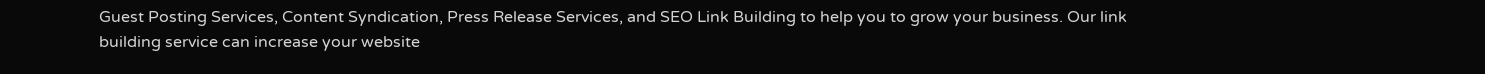Guest Posting Services, Content Syndication, Press Release Services, and SEO Link Building to help you to grow your business. Our link building service can increase your website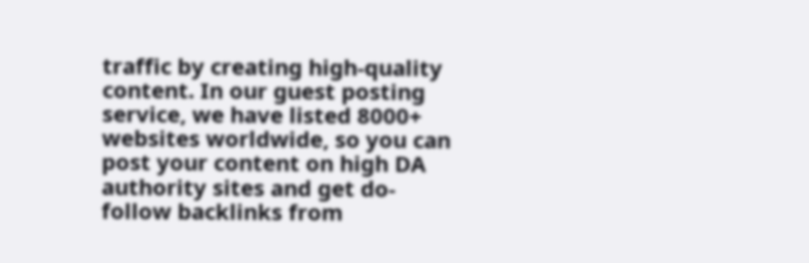traffic by creating high-quality content. In our guest posting service, we have listed 8000+ websites worldwide, so you can post your content on high DA authority sites and get do-follow backlinks from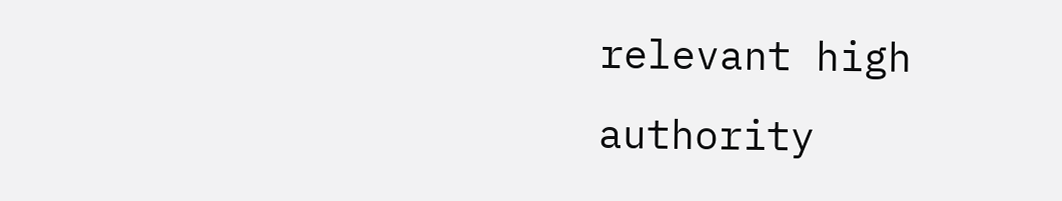relevant high authority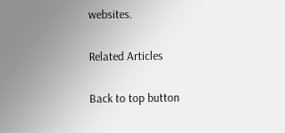websites.

Related Articles

Back to top button